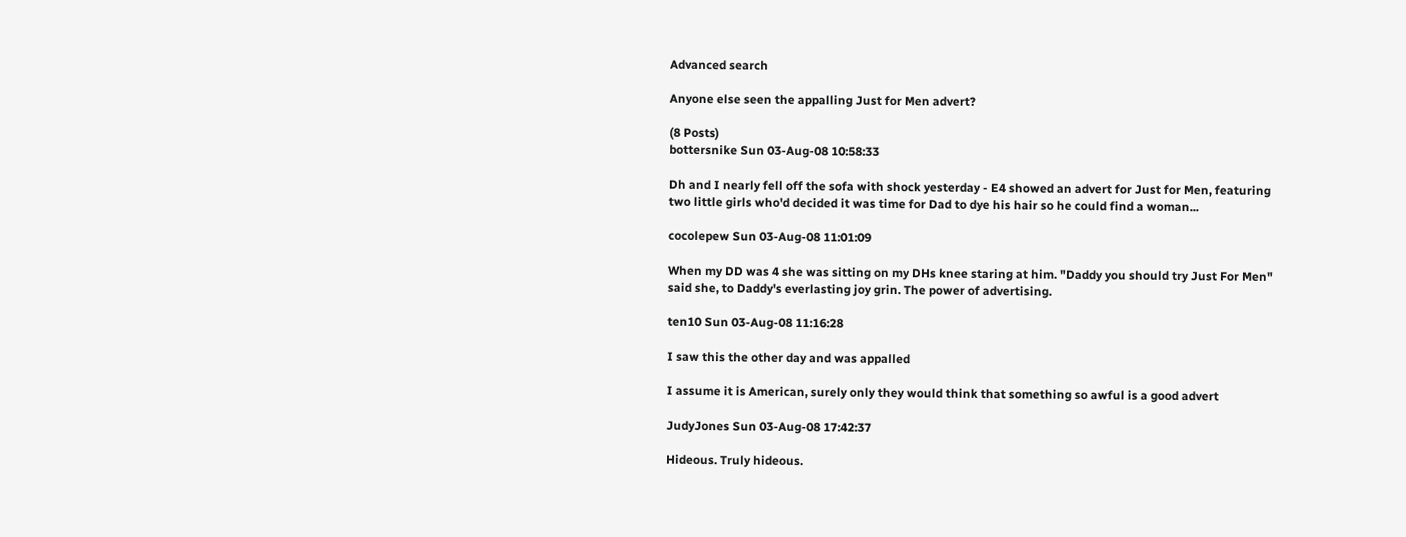Advanced search

Anyone else seen the appalling Just for Men advert?

(8 Posts)
bottersnike Sun 03-Aug-08 10:58:33

Dh and I nearly fell off the sofa with shock yesterday - E4 showed an advert for Just for Men, featuring two little girls who'd decided it was time for Dad to dye his hair so he could find a woman...

cocolepew Sun 03-Aug-08 11:01:09

When my DD was 4 she was sitting on my DHs knee staring at him. "Daddy you should try Just For Men" said she, to Daddy's everlasting joy grin. The power of advertising.

ten10 Sun 03-Aug-08 11:16:28

I saw this the other day and was appalled

I assume it is American, surely only they would think that something so awful is a good advert

JudyJones Sun 03-Aug-08 17:42:37

Hideous. Truly hideous.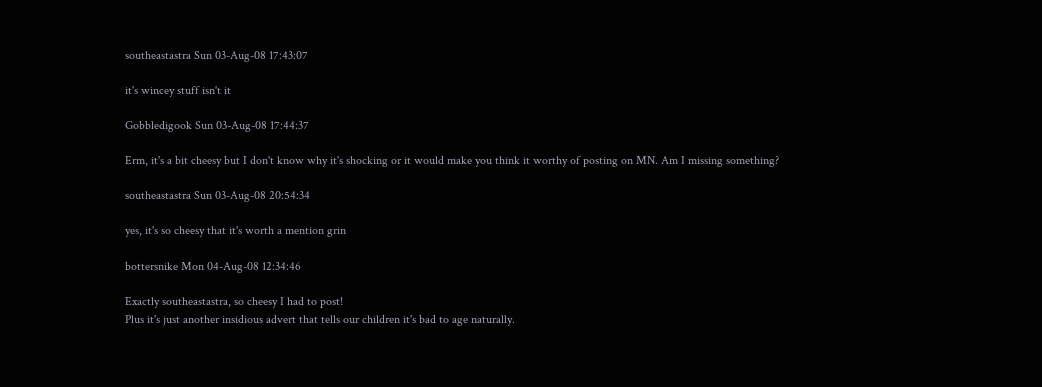southeastastra Sun 03-Aug-08 17:43:07

it's wincey stuff isn't it

Gobbledigook Sun 03-Aug-08 17:44:37

Erm, it's a bit cheesy but I don't know why it's shocking or it would make you think it worthy of posting on MN. Am I missing something?

southeastastra Sun 03-Aug-08 20:54:34

yes, it's so cheesy that it's worth a mention grin

bottersnike Mon 04-Aug-08 12:34:46

Exactly southeastastra, so cheesy I had to post!
Plus it's just another insidious advert that tells our children it's bad to age naturally.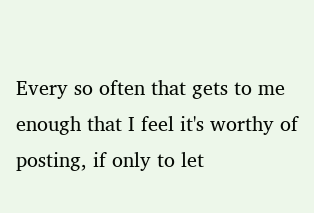Every so often that gets to me enough that I feel it's worthy of posting, if only to let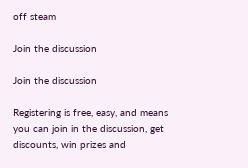off steam

Join the discussion

Join the discussion

Registering is free, easy, and means you can join in the discussion, get discounts, win prizes and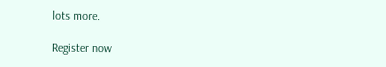lots more.

Register now